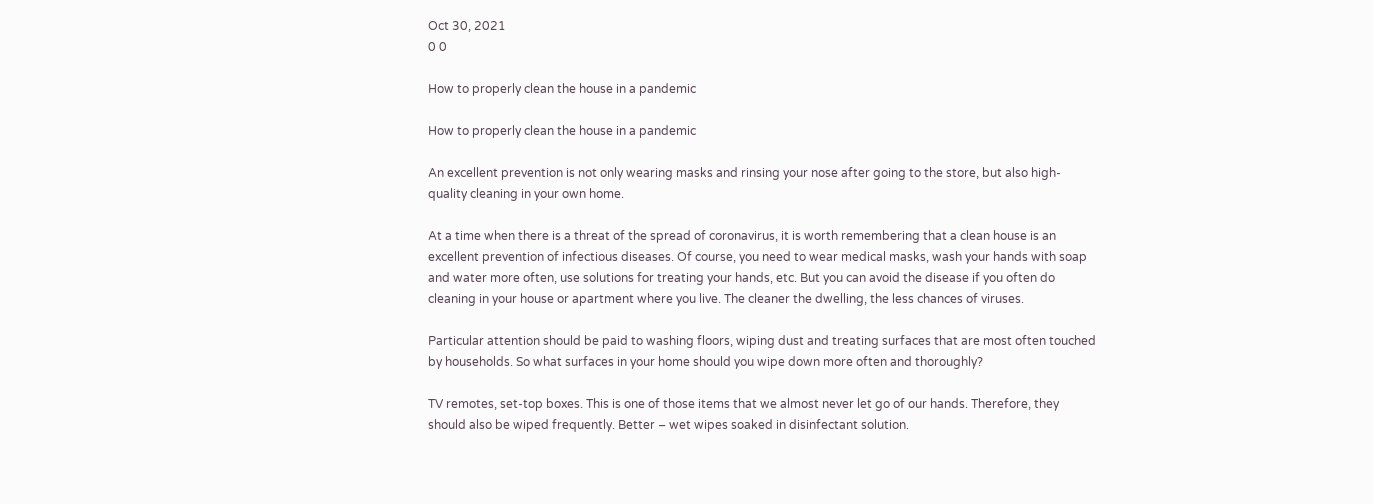Oct 30, 2021
0 0

How to properly clean the house in a pandemic

How to properly clean the house in a pandemic

An excellent prevention is not only wearing masks and rinsing your nose after going to the store, but also high-quality cleaning in your own home.

At a time when there is a threat of the spread of coronavirus, it is worth remembering that a clean house is an excellent prevention of infectious diseases. Of course, you need to wear medical masks, wash your hands with soap and water more often, use solutions for treating your hands, etc. But you can avoid the disease if you often do cleaning in your house or apartment where you live. The cleaner the dwelling, the less chances of viruses.

Particular attention should be paid to washing floors, wiping dust and treating surfaces that are most often touched by households. So what surfaces in your home should you wipe down more often and thoroughly?

TV remotes, set-top boxes. This is one of those items that we almost never let go of our hands. Therefore, they should also be wiped frequently. Better – wet wipes soaked in disinfectant solution.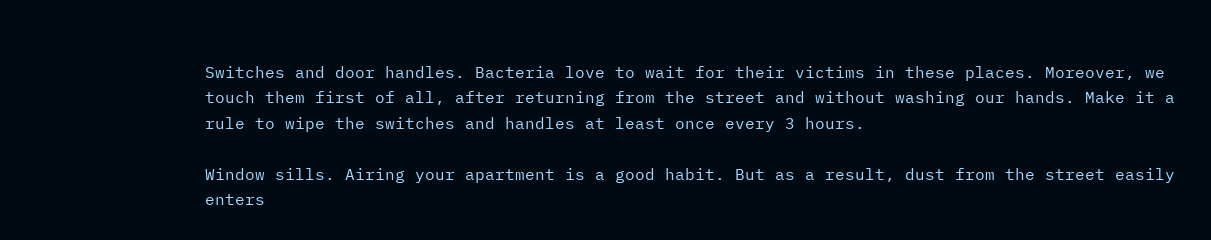Switches and door handles. Bacteria love to wait for their victims in these places. Moreover, we touch them first of all, after returning from the street and without washing our hands. Make it a rule to wipe the switches and handles at least once every 3 hours.

Window sills. Airing your apartment is a good habit. But as a result, dust from the street easily enters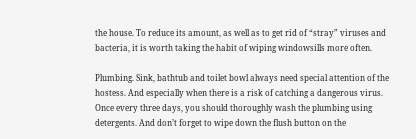the house. To reduce its amount, as well as to get rid of “stray” viruses and bacteria, it is worth taking the habit of wiping windowsills more often.

Plumbing. Sink, bathtub and toilet bowl always need special attention of the hostess. And especially when there is a risk of catching a dangerous virus. Once every three days, you should thoroughly wash the plumbing using detergents. And don’t forget to wipe down the flush button on the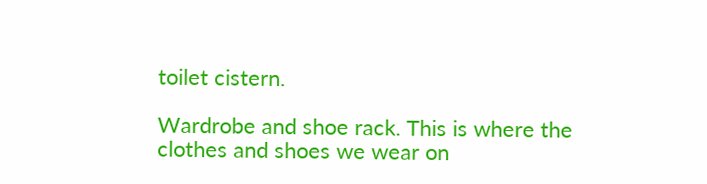toilet cistern.

Wardrobe and shoe rack. This is where the clothes and shoes we wear on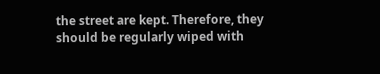the street are kept. Therefore, they should be regularly wiped with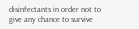disinfectants in order not to give any chance to survive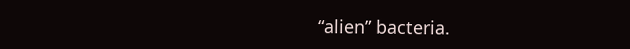“alien” bacteria.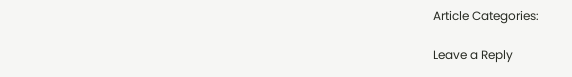Article Categories:

Leave a Reply